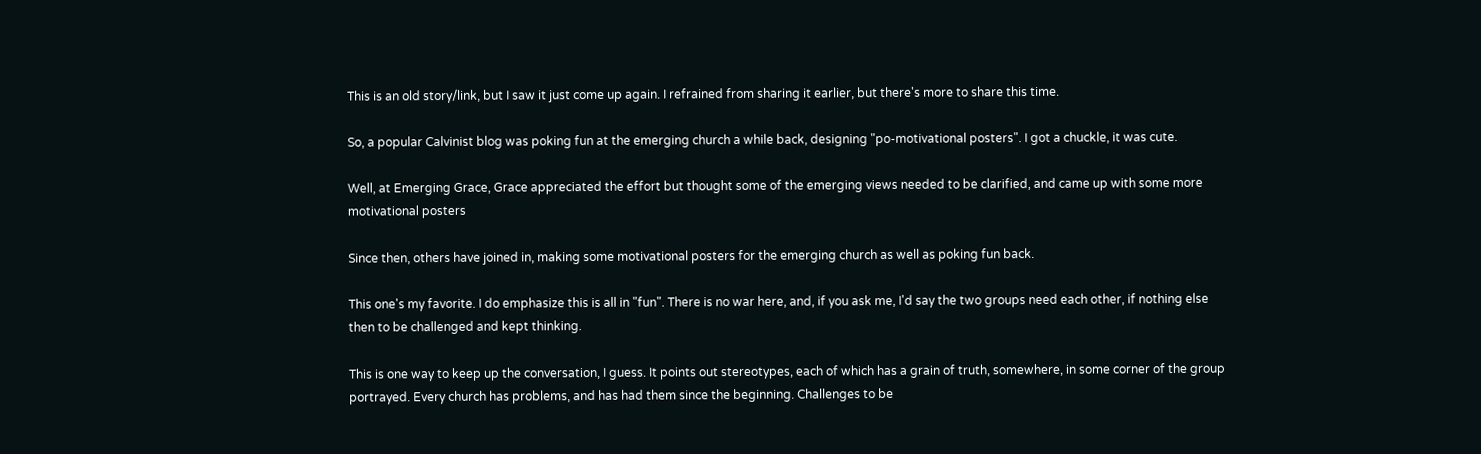This is an old story/link, but I saw it just come up again. I refrained from sharing it earlier, but there's more to share this time.

So, a popular Calvinist blog was poking fun at the emerging church a while back, designing "po-motivational posters". I got a chuckle, it was cute.

Well, at Emerging Grace, Grace appreciated the effort but thought some of the emerging views needed to be clarified, and came up with some more motivational posters

Since then, others have joined in, making some motivational posters for the emerging church as well as poking fun back.

This one's my favorite. I do emphasize this is all in "fun". There is no war here, and, if you ask me, I'd say the two groups need each other, if nothing else then to be challenged and kept thinking.

This is one way to keep up the conversation, I guess. It points out stereotypes, each of which has a grain of truth, somewhere, in some corner of the group portrayed. Every church has problems, and has had them since the beginning. Challenges to be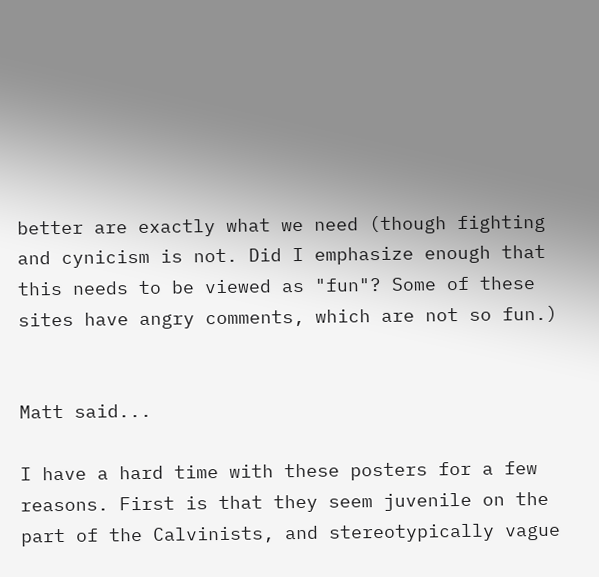better are exactly what we need (though fighting and cynicism is not. Did I emphasize enough that this needs to be viewed as "fun"? Some of these sites have angry comments, which are not so fun.)


Matt said...

I have a hard time with these posters for a few reasons. First is that they seem juvenile on the part of the Calvinists, and stereotypically vague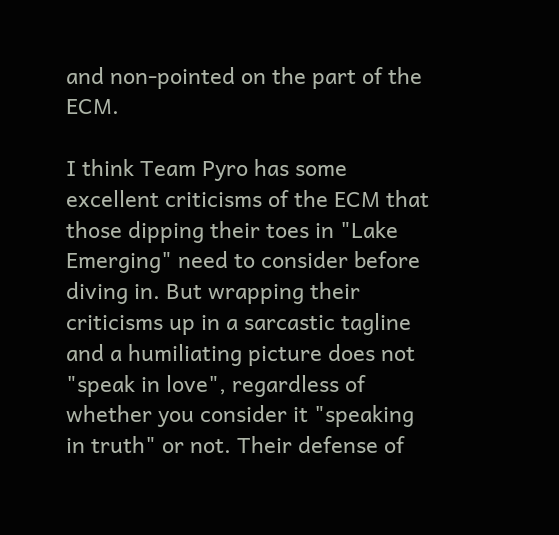and non-pointed on the part of the ECM.

I think Team Pyro has some excellent criticisms of the ECM that those dipping their toes in "Lake Emerging" need to consider before diving in. But wrapping their criticisms up in a sarcastic tagline and a humiliating picture does not "speak in love", regardless of whether you consider it "speaking in truth" or not. Their defense of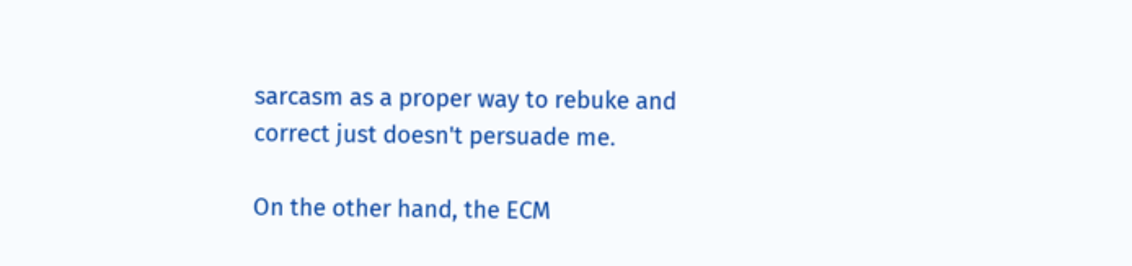sarcasm as a proper way to rebuke and correct just doesn't persuade me.

On the other hand, the ECM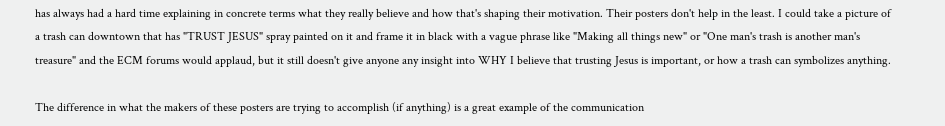has always had a hard time explaining in concrete terms what they really believe and how that's shaping their motivation. Their posters don't help in the least. I could take a picture of a trash can downtown that has "TRUST JESUS" spray painted on it and frame it in black with a vague phrase like "Making all things new" or "One man's trash is another man's treasure" and the ECM forums would applaud, but it still doesn't give anyone any insight into WHY I believe that trusting Jesus is important, or how a trash can symbolizes anything.

The difference in what the makers of these posters are trying to accomplish (if anything) is a great example of the communication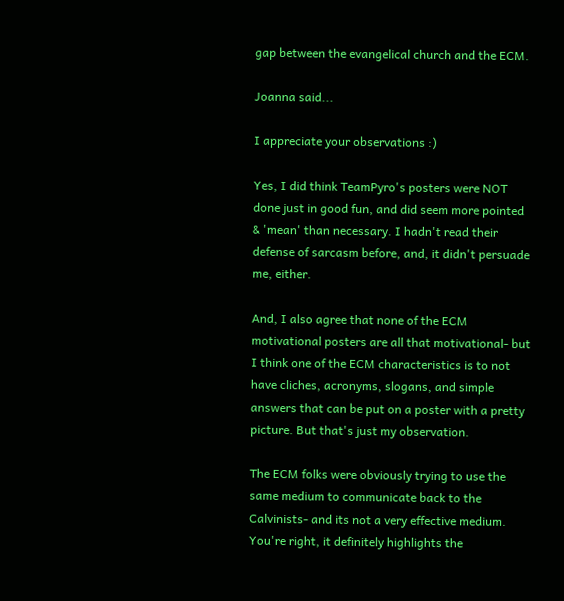gap between the evangelical church and the ECM.

Joanna said...

I appreciate your observations :)

Yes, I did think TeamPyro's posters were NOT done just in good fun, and did seem more pointed & 'mean' than necessary. I hadn't read their defense of sarcasm before, and, it didn't persuade me, either.

And, I also agree that none of the ECM motivational posters are all that motivational- but I think one of the ECM characteristics is to not have cliches, acronyms, slogans, and simple answers that can be put on a poster with a pretty picture. But that's just my observation.

The ECM folks were obviously trying to use the same medium to communicate back to the Calvinists- and its not a very effective medium. You're right, it definitely highlights the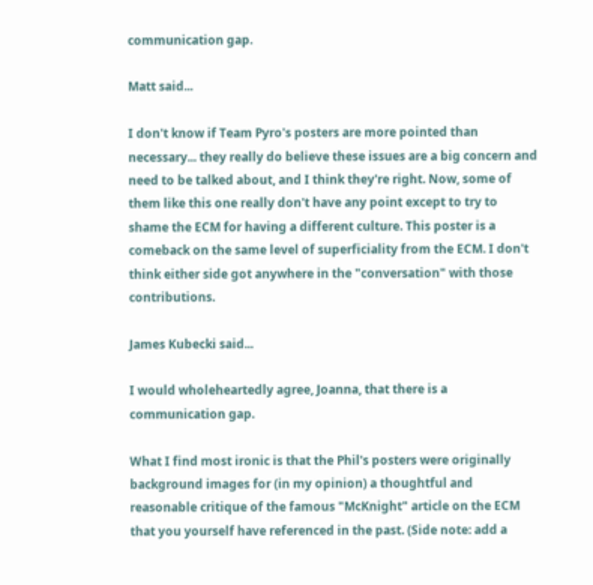communication gap.

Matt said...

I don't know if Team Pyro's posters are more pointed than necessary... they really do believe these issues are a big concern and need to be talked about, and I think they're right. Now, some of them like this one really don't have any point except to try to shame the ECM for having a different culture. This poster is a comeback on the same level of superficiality from the ECM. I don't think either side got anywhere in the "conversation" with those contributions.

James Kubecki said...

I would wholeheartedly agree, Joanna, that there is a communication gap.

What I find most ironic is that the Phil's posters were originally background images for (in my opinion) a thoughtful and reasonable critique of the famous "McKnight" article on the ECM that you yourself have referenced in the past. (Side note: add a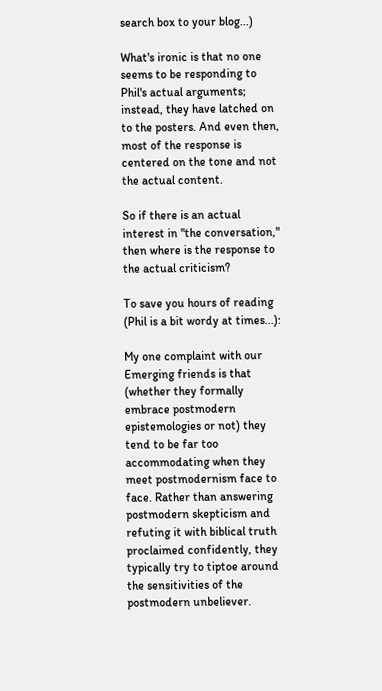search box to your blog...)

What's ironic is that no one seems to be responding to Phil's actual arguments; instead, they have latched on to the posters. And even then, most of the response is centered on the tone and not the actual content.

So if there is an actual interest in "the conversation," then where is the response to the actual criticism?

To save you hours of reading (Phil is a bit wordy at times...):

My one complaint with our Emerging friends is that (whether they formally embrace postmodern epistemologies or not) they tend to be far too accommodating when they meet postmodernism face to face. Rather than answering postmodern skepticism and refuting it with biblical truth proclaimed confidently, they typically try to tiptoe around the sensitivities of the postmodern unbeliever.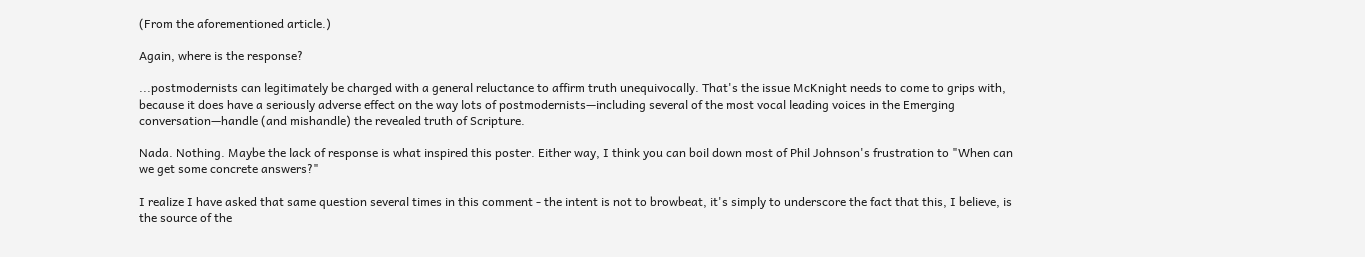(From the aforementioned article.)

Again, where is the response?

...postmodernists can legitimately be charged with a general reluctance to affirm truth unequivocally. That's the issue McKnight needs to come to grips with, because it does have a seriously adverse effect on the way lots of postmodernists—including several of the most vocal leading voices in the Emerging conversation—handle (and mishandle) the revealed truth of Scripture.

Nada. Nothing. Maybe the lack of response is what inspired this poster. Either way, I think you can boil down most of Phil Johnson's frustration to "When can we get some concrete answers?"

I realize I have asked that same question several times in this comment - the intent is not to browbeat, it's simply to underscore the fact that this, I believe, is the source of the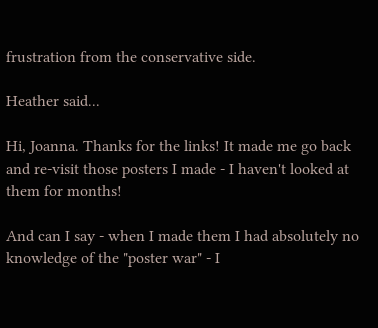frustration from the conservative side.

Heather said...

Hi, Joanna. Thanks for the links! It made me go back and re-visit those posters I made - I haven't looked at them for months!

And can I say - when I made them I had absolutely no knowledge of the "poster war" - I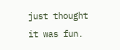just thought it was fun.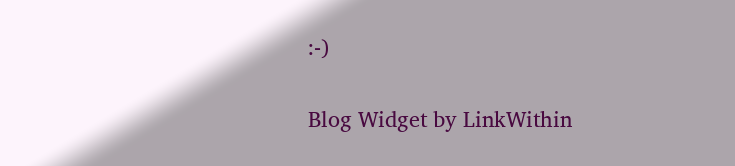:-)


Blog Widget by LinkWithin